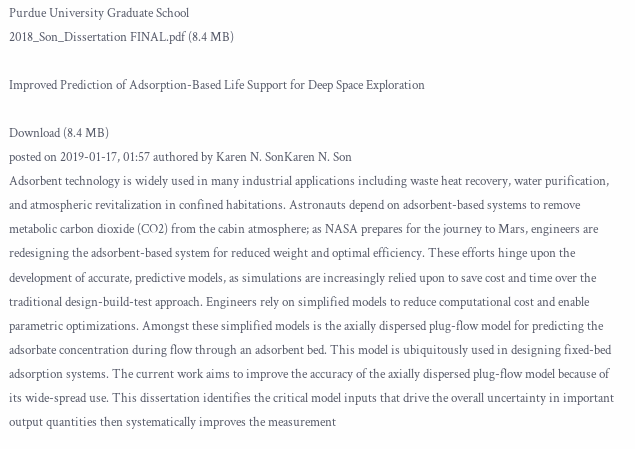Purdue University Graduate School
2018_Son_Dissertation FINAL.pdf (8.4 MB)

Improved Prediction of Adsorption-Based Life Support for Deep Space Exploration

Download (8.4 MB)
posted on 2019-01-17, 01:57 authored by Karen N. SonKaren N. Son
Adsorbent technology is widely used in many industrial applications including waste heat recovery, water purification, and atmospheric revitalization in confined habitations. Astronauts depend on adsorbent-based systems to remove metabolic carbon dioxide (CO2) from the cabin atmosphere; as NASA prepares for the journey to Mars, engineers are redesigning the adsorbent-based system for reduced weight and optimal efficiency. These efforts hinge upon the development of accurate, predictive models, as simulations are increasingly relied upon to save cost and time over the traditional design-build-test approach. Engineers rely on simplified models to reduce computational cost and enable parametric optimizations. Amongst these simplified models is the axially dispersed plug-flow model for predicting the adsorbate concentration during flow through an adsorbent bed. This model is ubiquitously used in designing fixed-bed adsorption systems. The current work aims to improve the accuracy of the axially dispersed plug-flow model because of its wide-spread use. This dissertation identifies the critical model inputs that drive the overall uncertainty in important output quantities then systematically improves the measurement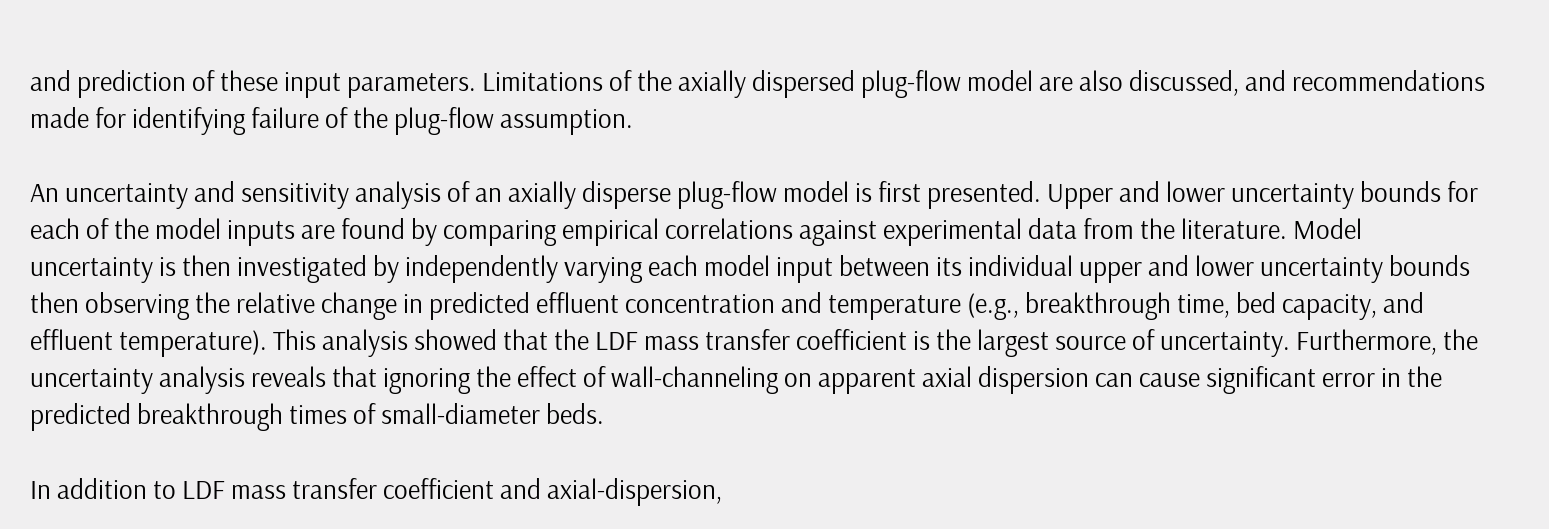and prediction of these input parameters. Limitations of the axially dispersed plug-flow model are also discussed, and recommendations made for identifying failure of the plug-flow assumption.

An uncertainty and sensitivity analysis of an axially disperse plug-flow model is first presented. Upper and lower uncertainty bounds for each of the model inputs are found by comparing empirical correlations against experimental data from the literature. Model uncertainty is then investigated by independently varying each model input between its individual upper and lower uncertainty bounds then observing the relative change in predicted effluent concentration and temperature (e.g., breakthrough time, bed capacity, and effluent temperature). This analysis showed that the LDF mass transfer coefficient is the largest source of uncertainty. Furthermore, the uncertainty analysis reveals that ignoring the effect of wall-channeling on apparent axial dispersion can cause significant error in the predicted breakthrough times of small-diameter beds.

In addition to LDF mass transfer coefficient and axial-dispersion,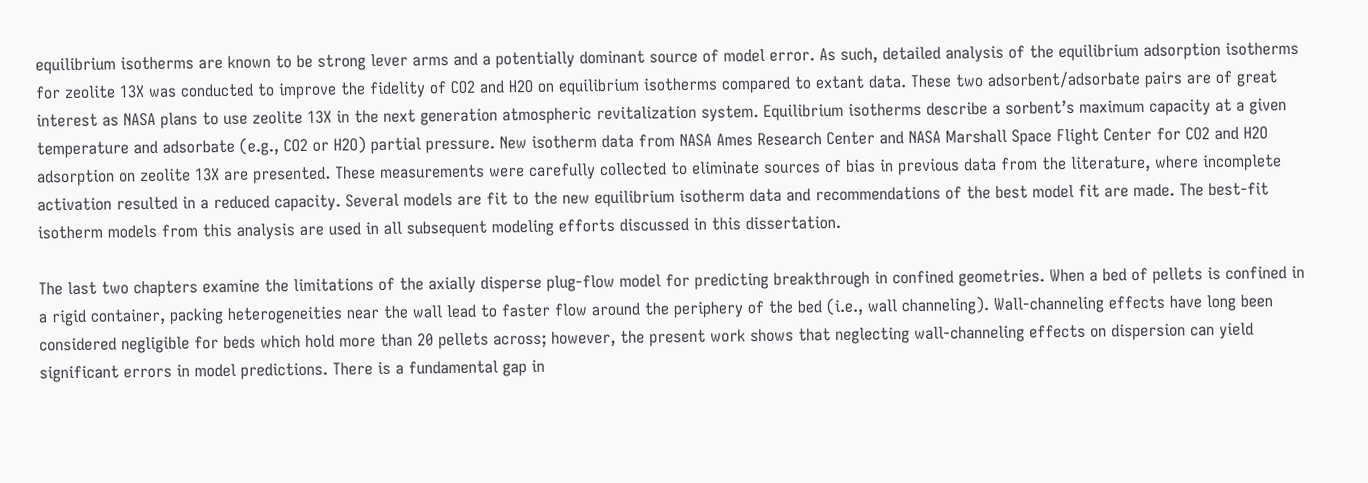equilibrium isotherms are known to be strong lever arms and a potentially dominant source of model error. As such, detailed analysis of the equilibrium adsorption isotherms for zeolite 13X was conducted to improve the fidelity of CO2 and H2O on equilibrium isotherms compared to extant data. These two adsorbent/adsorbate pairs are of great interest as NASA plans to use zeolite 13X in the next generation atmospheric revitalization system. Equilibrium isotherms describe a sorbent’s maximum capacity at a given temperature and adsorbate (e.g., CO2 or H2O) partial pressure. New isotherm data from NASA Ames Research Center and NASA Marshall Space Flight Center for CO2 and H2O adsorption on zeolite 13X are presented. These measurements were carefully collected to eliminate sources of bias in previous data from the literature, where incomplete activation resulted in a reduced capacity. Several models are fit to the new equilibrium isotherm data and recommendations of the best model fit are made. The best-fit isotherm models from this analysis are used in all subsequent modeling efforts discussed in this dissertation.

The last two chapters examine the limitations of the axially disperse plug-flow model for predicting breakthrough in confined geometries. When a bed of pellets is confined in a rigid container, packing heterogeneities near the wall lead to faster flow around the periphery of the bed (i.e., wall channeling). Wall-channeling effects have long been considered negligible for beds which hold more than 20 pellets across; however, the present work shows that neglecting wall-channeling effects on dispersion can yield significant errors in model predictions. There is a fundamental gap in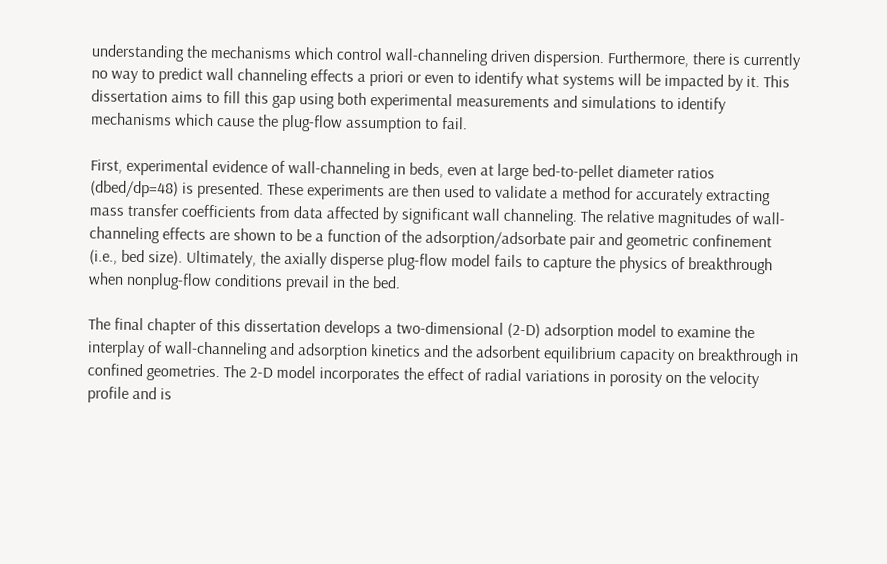understanding the mechanisms which control wall-channeling driven dispersion. Furthermore, there is currently no way to predict wall channeling effects a priori or even to identify what systems will be impacted by it. This dissertation aims to fill this gap using both experimental measurements and simulations to identify mechanisms which cause the plug-flow assumption to fail.

First, experimental evidence of wall-channeling in beds, even at large bed-to-pellet diameter ratios (dbed/dp=48) is presented. These experiments are then used to validate a method for accurately extracting mass transfer coefficients from data affected by significant wall channeling. The relative magnitudes of wall-channeling effects are shown to be a function of the adsorption/adsorbate pair and geometric confinement (i.e., bed size). Ultimately, the axially disperse plug-flow model fails to capture the physics of breakthrough when nonplug-flow conditions prevail in the bed.

The final chapter of this dissertation develops a two-dimensional (2-D) adsorption model to examine the interplay of wall-channeling and adsorption kinetics and the adsorbent equilibrium capacity on breakthrough in confined geometries. The 2-D model incorporates the effect of radial variations in porosity on the velocity profile and is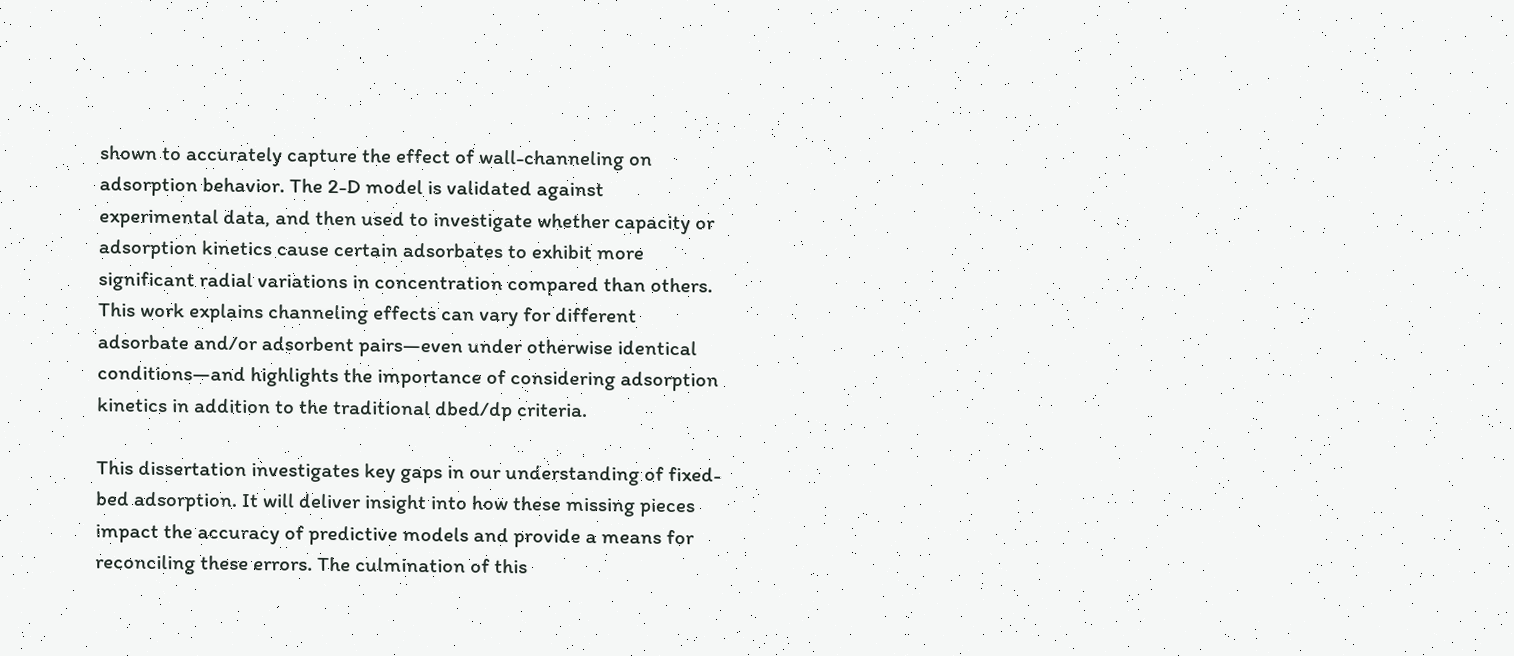shown to accurately capture the effect of wall-channeling on adsorption behavior. The 2-D model is validated against experimental data, and then used to investigate whether capacity or adsorption kinetics cause certain adsorbates to exhibit more significant radial variations in concentration compared than others. This work explains channeling effects can vary for different adsorbate and/or adsorbent pairs—even under otherwise identical conditions—and highlights the importance of considering adsorption kinetics in addition to the traditional dbed/dp criteria.

This dissertation investigates key gaps in our understanding of fixed-bed adsorption. It will deliver insight into how these missing pieces impact the accuracy of predictive models and provide a means for reconciling these errors. The culmination of this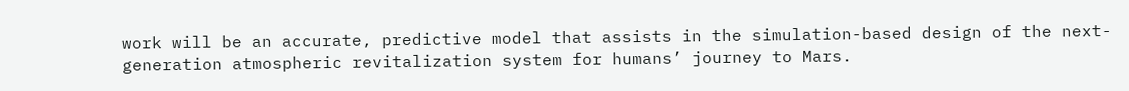work will be an accurate, predictive model that assists in the simulation-based design of the next-generation atmospheric revitalization system for humans’ journey to Mars.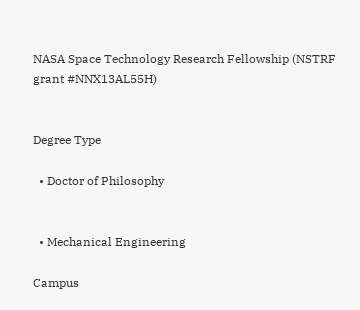NASA Space Technology Research Fellowship (NSTRF grant #NNX13AL55H)


Degree Type

  • Doctor of Philosophy


  • Mechanical Engineering

Campus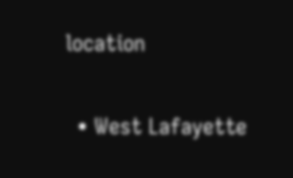location

  • West Lafayette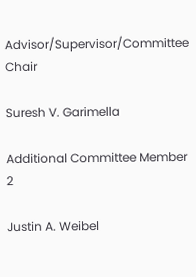Advisor/Supervisor/Committee Chair

Suresh V. Garimella

Additional Committee Member 2

Justin A. Weibel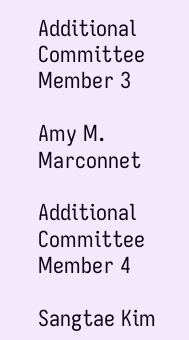Additional Committee Member 3

Amy M. Marconnet

Additional Committee Member 4

Sangtae Kim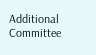Additional Committee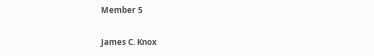Member 5

James C. Knox